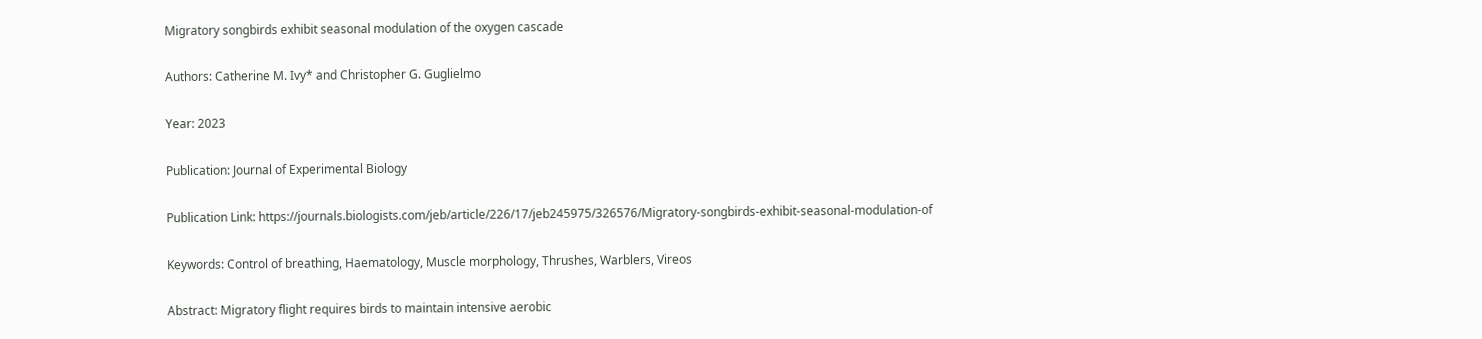Migratory songbirds exhibit seasonal modulation of the oxygen cascade

Authors: Catherine M. Ivy* and Christopher G. Guglielmo

Year: 2023

Publication: Journal of Experimental Biology

Publication Link: https://journals.biologists.com/jeb/article/226/17/jeb245975/326576/Migratory-songbirds-exhibit-seasonal-modulation-of

Keywords: Control of breathing, Haematology, Muscle morphology, Thrushes, Warblers, Vireos

Abstract: Migratory flight requires birds to maintain intensive aerobic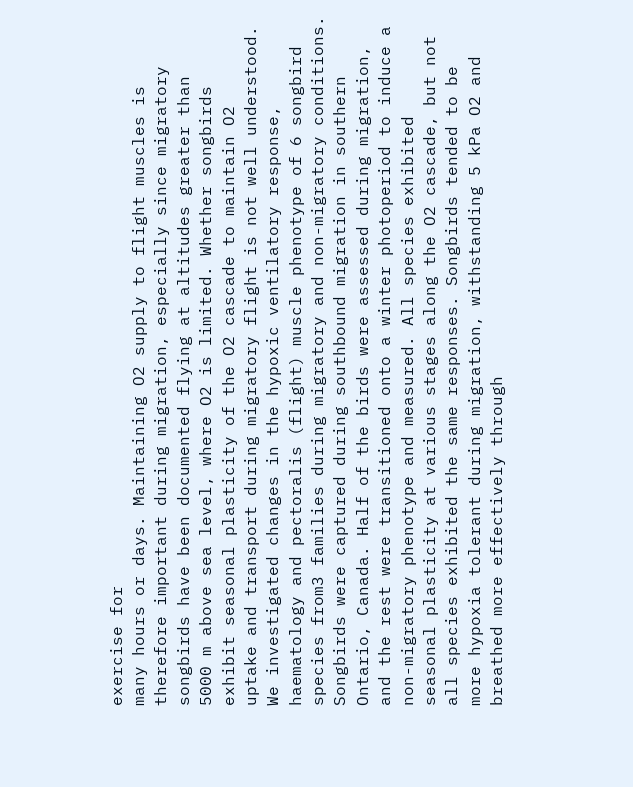exercise for
many hours or days. Maintaining O2 supply to flight muscles is
therefore important during migration, especially since migratory
songbirds have been documented flying at altitudes greater than
5000 m above sea level, where O2 is limited. Whether songbirds
exhibit seasonal plasticity of the O2 cascade to maintain O2
uptake and transport during migratory flight is not well understood.
We investigated changes in the hypoxic ventilatory response,
haematology and pectoralis (flight) muscle phenotype of 6 songbird
species from3 families during migratory and non-migratory conditions.
Songbirds were captured during southbound migration in southern
Ontario, Canada. Half of the birds were assessed during migration,
and the rest were transitioned onto a winter photoperiod to induce a
non-migratory phenotype and measured. All species exhibited
seasonal plasticity at various stages along the O2 cascade, but not
all species exhibited the same responses. Songbirds tended to be
more hypoxia tolerant during migration, withstanding 5 kPa O2 and
breathed more effectively through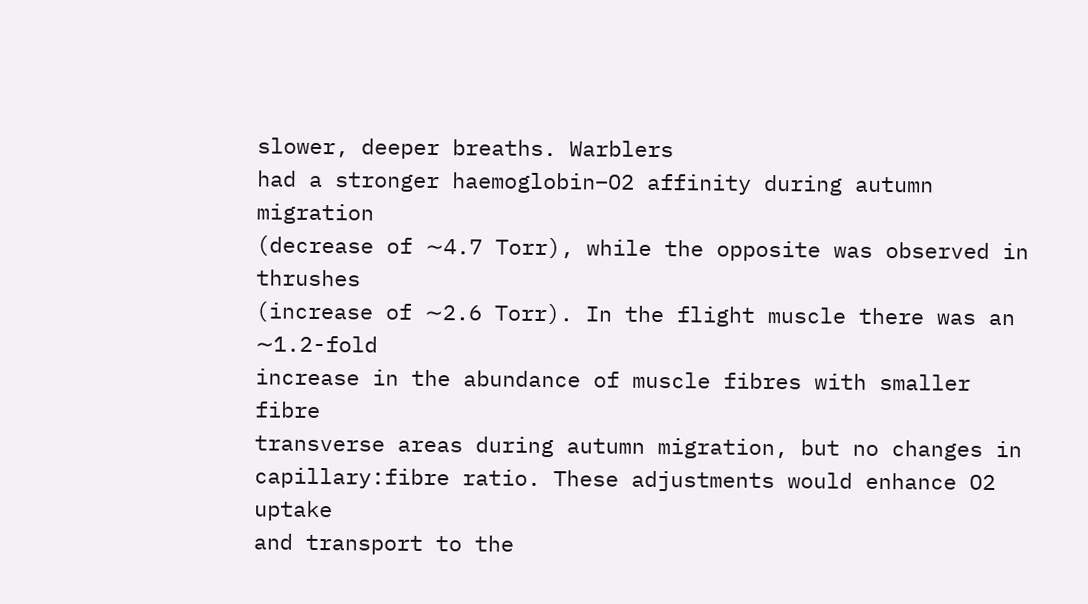slower, deeper breaths. Warblers
had a stronger haemoglobin–O2 affinity during autumn migration
(decrease of ∼4.7 Torr), while the opposite was observed in thrushes
(increase of ∼2.6 Torr). In the flight muscle there was an ∼1.2-fold
increase in the abundance of muscle fibres with smaller fibre
transverse areas during autumn migration, but no changes in
capillary:fibre ratio. These adjustments would enhance O2 uptake
and transport to the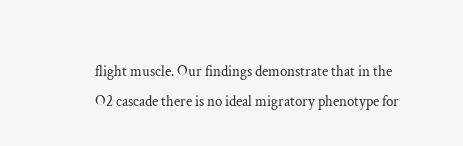flight muscle. Our findings demonstrate that in the
O2 cascade there is no ideal migratory phenotype for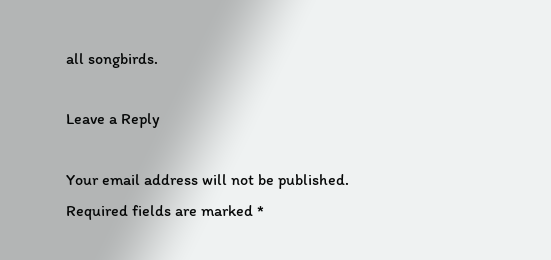all songbirds.

Leave a Reply

Your email address will not be published. Required fields are marked *